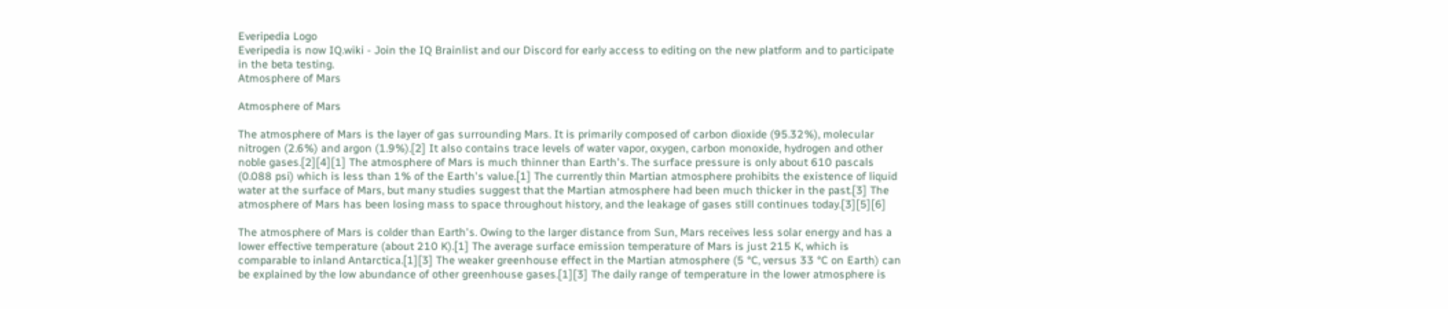Everipedia Logo
Everipedia is now IQ.wiki - Join the IQ Brainlist and our Discord for early access to editing on the new platform and to participate in the beta testing.
Atmosphere of Mars

Atmosphere of Mars

The atmosphere of Mars is the layer of gas surrounding Mars. It is primarily composed of carbon dioxide (95.32%), molecular nitrogen (2.6%) and argon (1.9%).[2] It also contains trace levels of water vapor, oxygen, carbon monoxide, hydrogen and other noble gases.[2][4][1] The atmosphere of Mars is much thinner than Earth's. The surface pressure is only about 610 pascals (0.088 psi) which is less than 1% of the Earth's value.[1] The currently thin Martian atmosphere prohibits the existence of liquid water at the surface of Mars, but many studies suggest that the Martian atmosphere had been much thicker in the past.[3] The atmosphere of Mars has been losing mass to space throughout history, and the leakage of gases still continues today.[3][5][6]

The atmosphere of Mars is colder than Earth's. Owing to the larger distance from Sun, Mars receives less solar energy and has a lower effective temperature (about 210 K).[1] The average surface emission temperature of Mars is just 215 K, which is comparable to inland Antarctica.[1][3] The weaker greenhouse effect in the Martian atmosphere (5 °C, versus 33 °C on Earth) can be explained by the low abundance of other greenhouse gases.[1][3] The daily range of temperature in the lower atmosphere is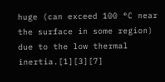huge (can exceed 100 °C near the surface in some region) due to the low thermal inertia.[1][3][7]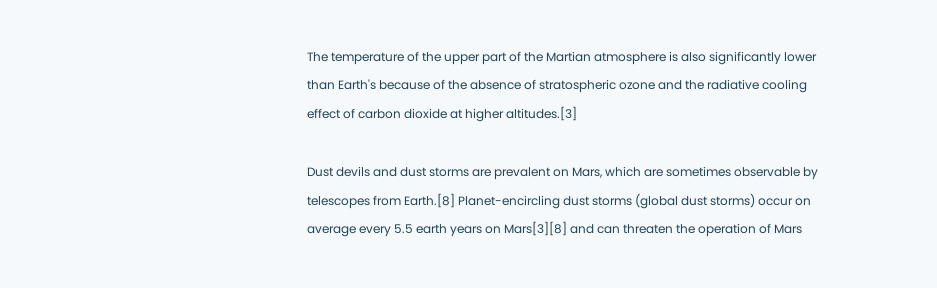The temperature of the upper part of the Martian atmosphere is also significantly lower than Earth's because of the absence of stratospheric ozone and the radiative cooling effect of carbon dioxide at higher altitudes.[3]

Dust devils and dust storms are prevalent on Mars, which are sometimes observable by telescopes from Earth.[8] Planet-encircling dust storms (global dust storms) occur on average every 5.5 earth years on Mars[3][8] and can threaten the operation of Mars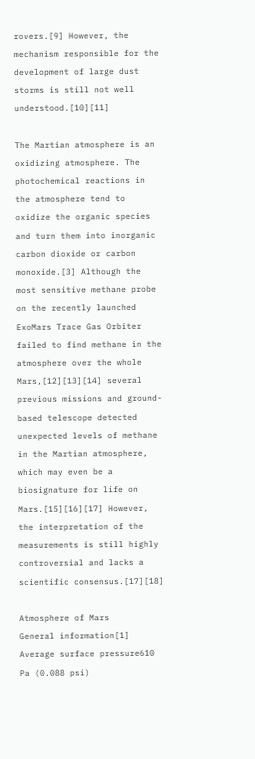rovers.[9] However, the mechanism responsible for the development of large dust storms is still not well understood.[10][11]

The Martian atmosphere is an oxidizing atmosphere. The photochemical reactions in the atmosphere tend to oxidize the organic species and turn them into inorganic carbon dioxide or carbon monoxide.[3] Although the most sensitive methane probe on the recently launched ExoMars Trace Gas Orbiter failed to find methane in the atmosphere over the whole Mars,[12][13][14] several previous missions and ground-based telescope detected unexpected levels of methane in the Martian atmosphere, which may even be a biosignature for life on Mars.[15][16][17] However, the interpretation of the measurements is still highly controversial and lacks a scientific consensus.[17][18]

Atmosphere of Mars
General information[1]
Average surface pressure610 Pa (0.088 psi)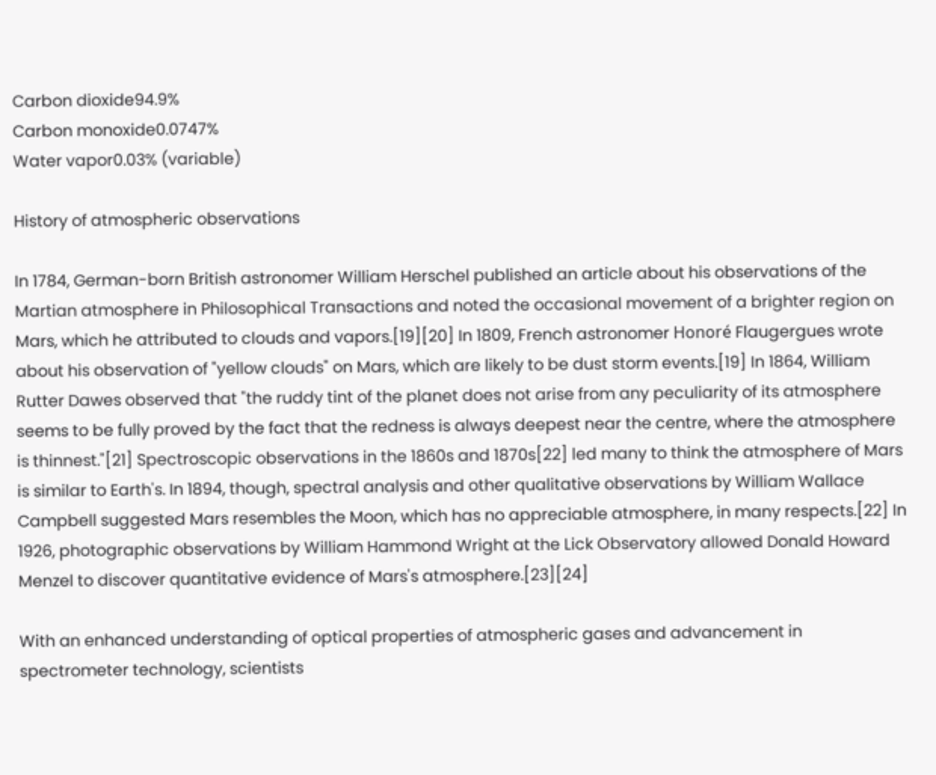Carbon dioxide94.9%
Carbon monoxide0.0747%
Water vapor0.03% (variable)

History of atmospheric observations

In 1784, German-born British astronomer William Herschel published an article about his observations of the Martian atmosphere in Philosophical Transactions and noted the occasional movement of a brighter region on Mars, which he attributed to clouds and vapors.[19][20] In 1809, French astronomer Honoré Flaugergues wrote about his observation of "yellow clouds" on Mars, which are likely to be dust storm events.[19] In 1864, William Rutter Dawes observed that "the ruddy tint of the planet does not arise from any peculiarity of its atmosphere seems to be fully proved by the fact that the redness is always deepest near the centre, where the atmosphere is thinnest."[21] Spectroscopic observations in the 1860s and 1870s[22] led many to think the atmosphere of Mars is similar to Earth's. In 1894, though, spectral analysis and other qualitative observations by William Wallace Campbell suggested Mars resembles the Moon, which has no appreciable atmosphere, in many respects.[22] In 1926, photographic observations by William Hammond Wright at the Lick Observatory allowed Donald Howard Menzel to discover quantitative evidence of Mars's atmosphere.[23][24]

With an enhanced understanding of optical properties of atmospheric gases and advancement in spectrometer technology, scientists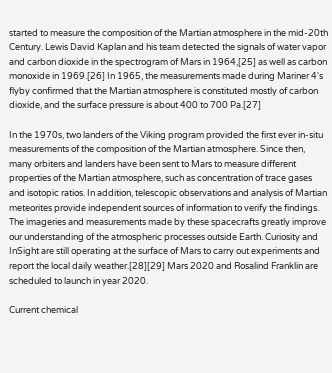started to measure the composition of the Martian atmosphere in the mid-20th Century. Lewis David Kaplan and his team detected the signals of water vapor and carbon dioxide in the spectrogram of Mars in 1964,[25] as well as carbon monoxide in 1969.[26] In 1965, the measurements made during Mariner 4's flyby confirmed that the Martian atmosphere is constituted mostly of carbon dioxide, and the surface pressure is about 400 to 700 Pa.[27]

In the 1970s, two landers of the Viking program provided the first ever in-situ measurements of the composition of the Martian atmosphere. Since then, many orbiters and landers have been sent to Mars to measure different properties of the Martian atmosphere, such as concentration of trace gases and isotopic ratios. In addition, telescopic observations and analysis of Martian meteorites provide independent sources of information to verify the findings. The imageries and measurements made by these spacecrafts greatly improve our understanding of the atmospheric processes outside Earth. Curiosity and InSight are still operating at the surface of Mars to carry out experiments and report the local daily weather.[28][29] Mars 2020 and Rosalind Franklin are scheduled to launch in year 2020.

Current chemical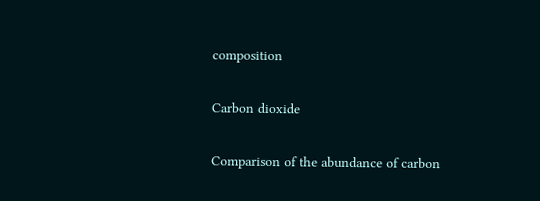composition

Carbon dioxide

Comparison of the abundance of carbon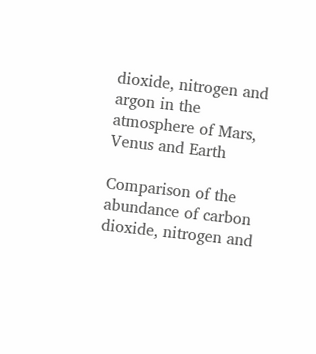dioxide, nitrogen and argon in the atmosphere of Mars, Venus and Earth

Comparison of the abundance of carbon dioxide, nitrogen and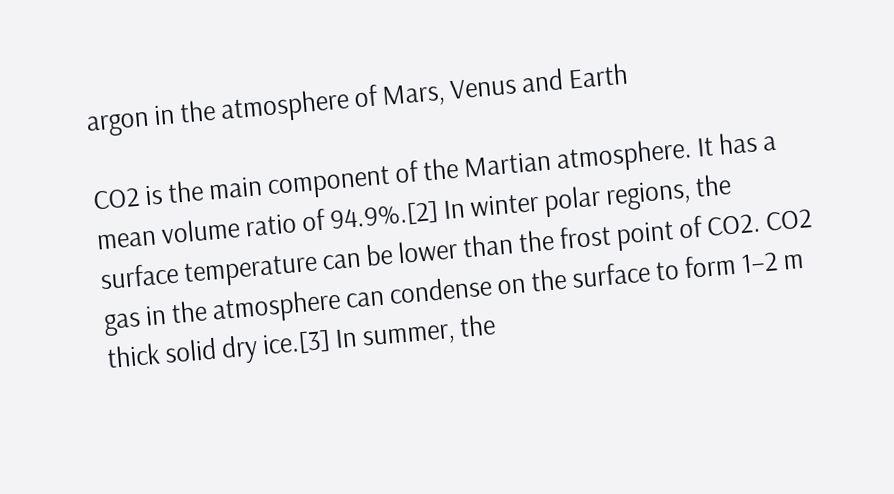argon in the atmosphere of Mars, Venus and Earth

CO2 is the main component of the Martian atmosphere. It has a mean volume ratio of 94.9%.[2] In winter polar regions, the surface temperature can be lower than the frost point of CO2. CO2 gas in the atmosphere can condense on the surface to form 1–2 m thick solid dry ice.[3] In summer, the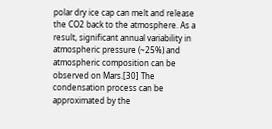polar dry ice cap can melt and release the CO2 back to the atmosphere. As a result, significant annual variability in atmospheric pressure (~25%) and atmospheric composition can be observed on Mars.[30] The condensation process can be approximated by the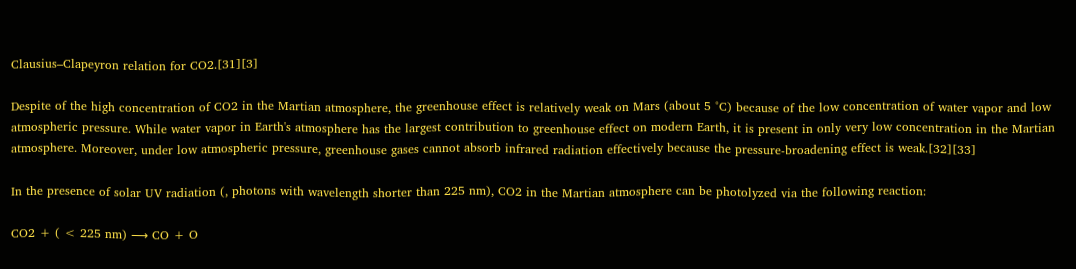Clausius–Clapeyron relation for CO2.[31][3]

Despite of the high concentration of CO2 in the Martian atmosphere, the greenhouse effect is relatively weak on Mars (about 5 °C) because of the low concentration of water vapor and low atmospheric pressure. While water vapor in Earth's atmosphere has the largest contribution to greenhouse effect on modern Earth, it is present in only very low concentration in the Martian atmosphere. Moreover, under low atmospheric pressure, greenhouse gases cannot absorb infrared radiation effectively because the pressure-broadening effect is weak.[32][33]

In the presence of solar UV radiation (, photons with wavelength shorter than 225 nm), CO2 in the Martian atmosphere can be photolyzed via the following reaction:

CO2 + ( < 225 nm) ⟶ CO + O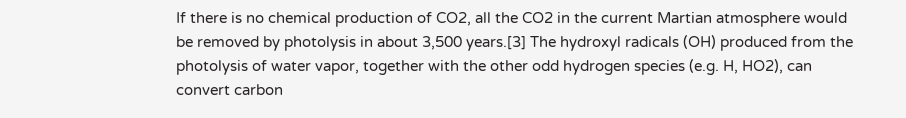If there is no chemical production of CO2, all the CO2 in the current Martian atmosphere would be removed by photolysis in about 3,500 years.[3] The hydroxyl radicals (OH) produced from the photolysis of water vapor, together with the other odd hydrogen species (e.g. H, HO2), can convert carbon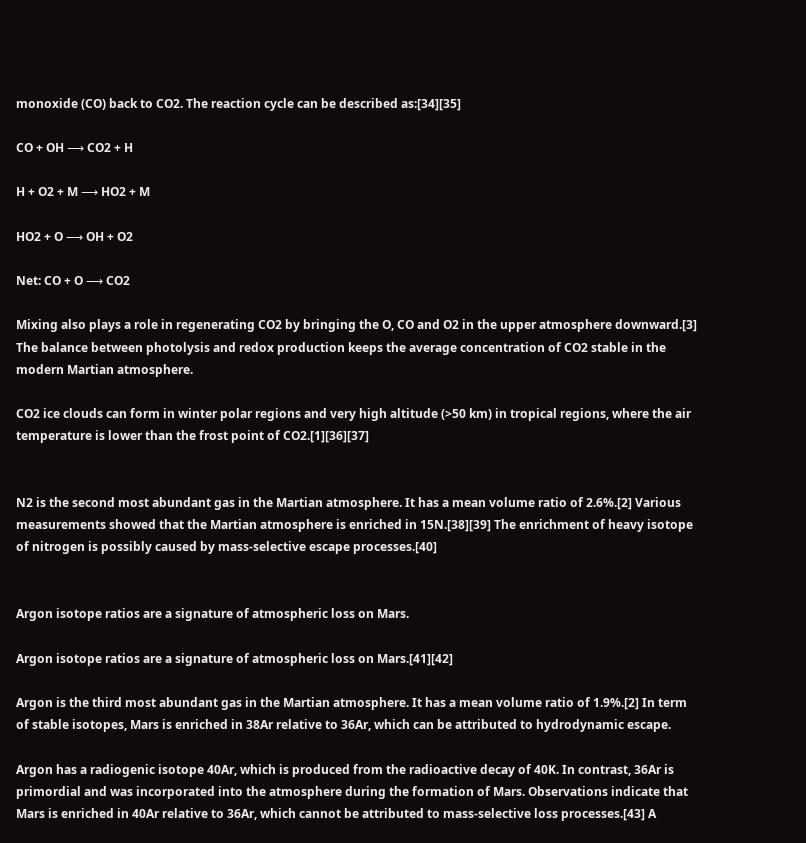monoxide (CO) back to CO2. The reaction cycle can be described as:[34][35]

CO + OH ⟶ CO2 + H

H + O2 + M ⟶ HO2 + M

HO2 + O ⟶ OH + O2

Net: CO + O ⟶ CO2

Mixing also plays a role in regenerating CO2 by bringing the O, CO and O2 in the upper atmosphere downward.[3] The balance between photolysis and redox production keeps the average concentration of CO2 stable in the modern Martian atmosphere.

CO2 ice clouds can form in winter polar regions and very high altitude (>50 km) in tropical regions, where the air temperature is lower than the frost point of CO2.[1][36][37]


N2 is the second most abundant gas in the Martian atmosphere. It has a mean volume ratio of 2.6%.[2] Various measurements showed that the Martian atmosphere is enriched in 15N.[38][39] The enrichment of heavy isotope of nitrogen is possibly caused by mass-selective escape processes.[40]


Argon isotope ratios are a signature of atmospheric loss on Mars.

Argon isotope ratios are a signature of atmospheric loss on Mars.[41][42]

Argon is the third most abundant gas in the Martian atmosphere. It has a mean volume ratio of 1.9%.[2] In term of stable isotopes, Mars is enriched in 38Ar relative to 36Ar, which can be attributed to hydrodynamic escape.

Argon has a radiogenic isotope 40Ar, which is produced from the radioactive decay of 40K. In contrast, 36Ar is primordial and was incorporated into the atmosphere during the formation of Mars. Observations indicate that Mars is enriched in 40Ar relative to 36Ar, which cannot be attributed to mass-selective loss processes.[43] A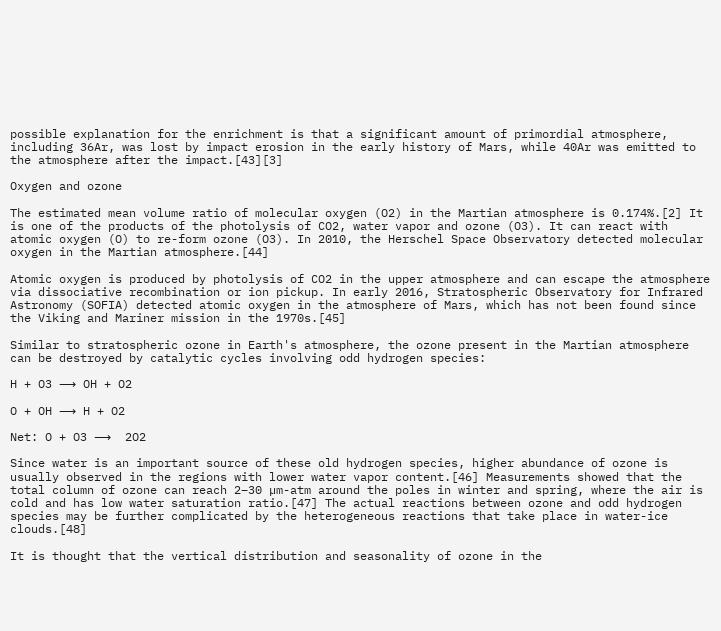possible explanation for the enrichment is that a significant amount of primordial atmosphere, including 36Ar, was lost by impact erosion in the early history of Mars, while 40Ar was emitted to the atmosphere after the impact.[43][3]

Oxygen and ozone

The estimated mean volume ratio of molecular oxygen (O2) in the Martian atmosphere is 0.174%.[2] It is one of the products of the photolysis of CO2, water vapor and ozone (O3). It can react with atomic oxygen (O) to re-form ozone (O3). In 2010, the Herschel Space Observatory detected molecular oxygen in the Martian atmosphere.[44]

Atomic oxygen is produced by photolysis of CO2 in the upper atmosphere and can escape the atmosphere via dissociative recombination or ion pickup. In early 2016, Stratospheric Observatory for Infrared Astronomy (SOFIA) detected atomic oxygen in the atmosphere of Mars, which has not been found since the Viking and Mariner mission in the 1970s.[45]

Similar to stratospheric ozone in Earth's atmosphere, the ozone present in the Martian atmosphere can be destroyed by catalytic cycles involving odd hydrogen species:

H + O3 ⟶ OH + O2

O + OH ⟶ H + O2

Net: O + O3 ⟶  2O2

Since water is an important source of these old hydrogen species, higher abundance of ozone is usually observed in the regions with lower water vapor content.[46] Measurements showed that the total column of ozone can reach 2–30 µm-atm around the poles in winter and spring, where the air is cold and has low water saturation ratio.[47] The actual reactions between ozone and odd hydrogen species may be further complicated by the heterogeneous reactions that take place in water-ice clouds.[48]

It is thought that the vertical distribution and seasonality of ozone in the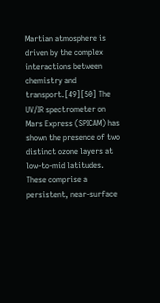Martian atmosphere is driven by the complex interactions between chemistry and transport.[49][50] The UV/IR spectrometer on Mars Express (SPICAM) has shown the presence of two distinct ozone layers at low-to-mid latitudes. These comprise a persistent, near-surface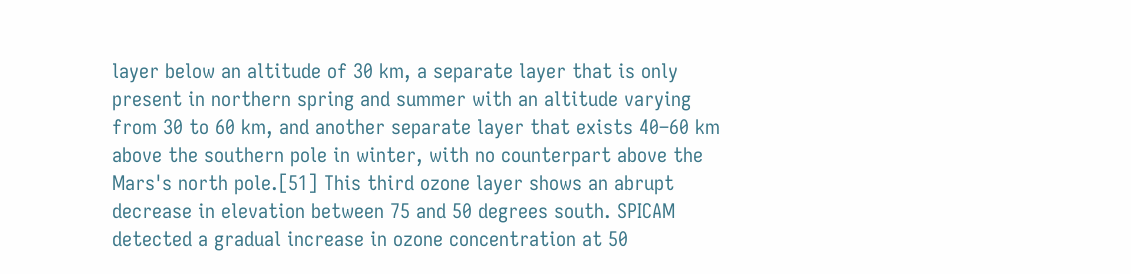layer below an altitude of 30 km, a separate layer that is only present in northern spring and summer with an altitude varying from 30 to 60 km, and another separate layer that exists 40–60 km above the southern pole in winter, with no counterpart above the Mars's north pole.[51] This third ozone layer shows an abrupt decrease in elevation between 75 and 50 degrees south. SPICAM detected a gradual increase in ozone concentration at 50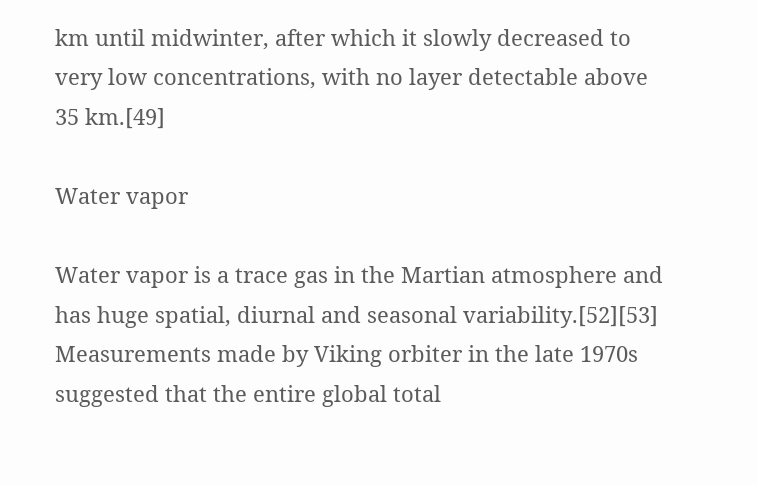km until midwinter, after which it slowly decreased to very low concentrations, with no layer detectable above 35 km.[49]

Water vapor

Water vapor is a trace gas in the Martian atmosphere and has huge spatial, diurnal and seasonal variability.[52][53] Measurements made by Viking orbiter in the late 1970s suggested that the entire global total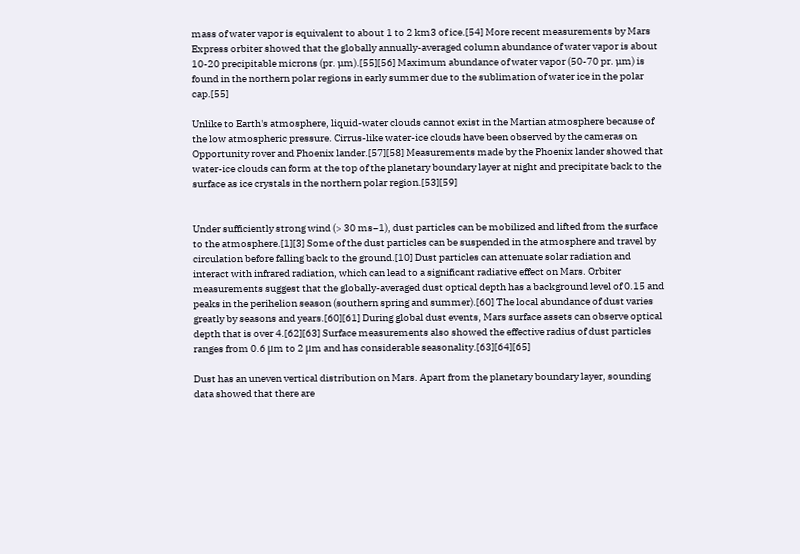mass of water vapor is equivalent to about 1 to 2 km3 of ice.[54] More recent measurements by Mars Express orbiter showed that the globally annually-averaged column abundance of water vapor is about 10-20 precipitable microns (pr. µm).[55][56] Maximum abundance of water vapor (50-70 pr. µm) is found in the northern polar regions in early summer due to the sublimation of water ice in the polar cap.[55]

Unlike to Earth's atmosphere, liquid-water clouds cannot exist in the Martian atmosphere because of the low atmospheric pressure. Cirrus-like water-ice clouds have been observed by the cameras on Opportunity rover and Phoenix lander.[57][58] Measurements made by the Phoenix lander showed that water-ice clouds can form at the top of the planetary boundary layer at night and precipitate back to the surface as ice crystals in the northern polar region.[53][59]


Under sufficiently strong wind (> 30 ms−1), dust particles can be mobilized and lifted from the surface to the atmosphere.[1][3] Some of the dust particles can be suspended in the atmosphere and travel by circulation before falling back to the ground.[10] Dust particles can attenuate solar radiation and interact with infrared radiation, which can lead to a significant radiative effect on Mars. Orbiter measurements suggest that the globally-averaged dust optical depth has a background level of 0.15 and peaks in the perihelion season (southern spring and summer).[60] The local abundance of dust varies greatly by seasons and years.[60][61] During global dust events, Mars surface assets can observe optical depth that is over 4.[62][63] Surface measurements also showed the effective radius of dust particles ranges from 0.6 μm to 2 μm and has considerable seasonality.[63][64][65]

Dust has an uneven vertical distribution on Mars. Apart from the planetary boundary layer, sounding data showed that there are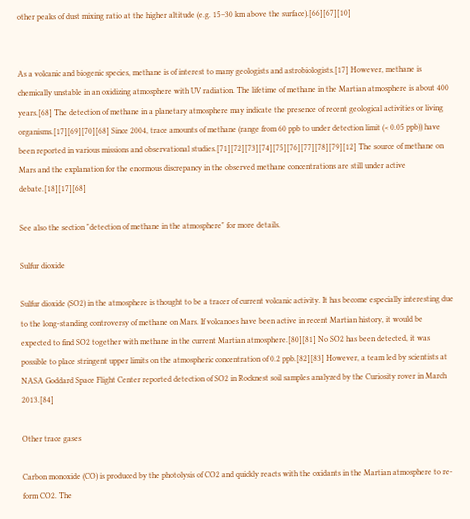other peaks of dust mixing ratio at the higher altitude (e.g. 15–30 km above the surface).[66][67][10]


As a volcanic and biogenic species, methane is of interest to many geologists and astrobiologists.[17] However, methane is chemically unstable in an oxidizing atmosphere with UV radiation. The lifetime of methane in the Martian atmosphere is about 400 years.[68] The detection of methane in a planetary atmosphere may indicate the presence of recent geological activities or living organisms.[17][69][70][68] Since 2004, trace amounts of methane (range from 60 ppb to under detection limit (< 0.05 ppb)) have been reported in various missions and observational studies.[71][72][73][74][75][76][77][78][79][12] The source of methane on Mars and the explanation for the enormous discrepancy in the observed methane concentrations are still under active debate.[18][17][68]

See also the section "detection of methane in the atmosphere" for more details.

Sulfur dioxide

Sulfur dioxide (SO2) in the atmosphere is thought to be a tracer of current volcanic activity. It has become especially interesting due to the long-standing controversy of methane on Mars. If volcanoes have been active in recent Martian history, it would be expected to find SO2 together with methane in the current Martian atmosphere.[80][81] No SO2 has been detected, it was possible to place stringent upper limits on the atmospheric concentration of 0.2 ppb.[82][83] However, a team led by scientists at NASA Goddard Space Flight Center reported detection of SO2 in Rocknest soil samples analyzed by the Curiosity rover in March 2013.[84]

Other trace gases

Carbon monoxide (CO) is produced by the photolysis of CO2 and quickly reacts with the oxidants in the Martian atmosphere to re-form CO2. The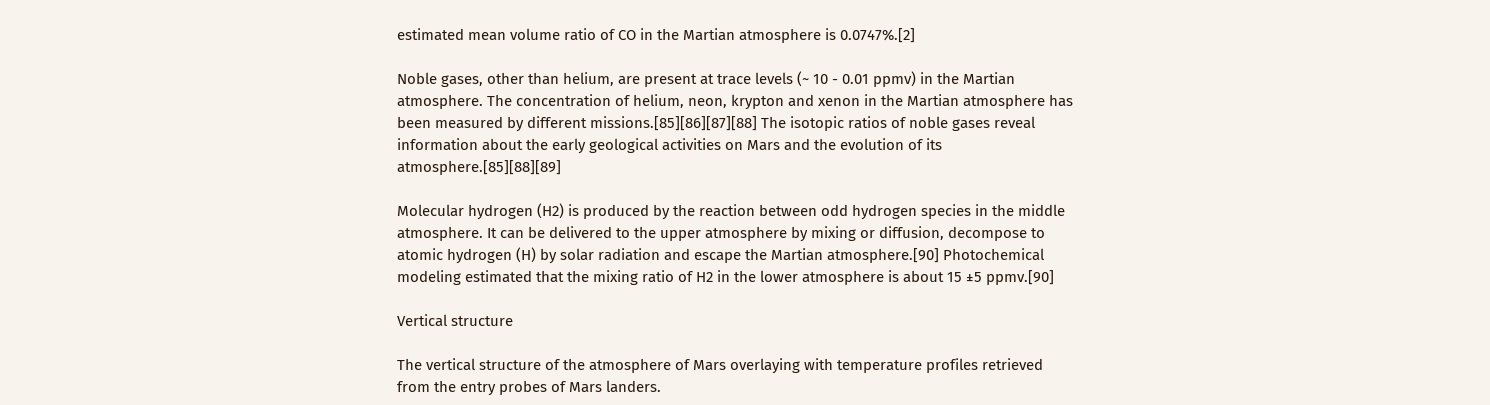estimated mean volume ratio of CO in the Martian atmosphere is 0.0747%.[2]

Noble gases, other than helium, are present at trace levels (~ 10 - 0.01 ppmv) in the Martian atmosphere. The concentration of helium, neon, krypton and xenon in the Martian atmosphere has been measured by different missions.[85][86][87][88] The isotopic ratios of noble gases reveal information about the early geological activities on Mars and the evolution of its atmosphere.[85][88][89]

Molecular hydrogen (H2) is produced by the reaction between odd hydrogen species in the middle atmosphere. It can be delivered to the upper atmosphere by mixing or diffusion, decompose to atomic hydrogen (H) by solar radiation and escape the Martian atmosphere.[90] Photochemical modeling estimated that the mixing ratio of H2 in the lower atmosphere is about 15 ±5 ppmv.[90]

Vertical structure

The vertical structure of the atmosphere of Mars overlaying with temperature profiles retrieved from the entry probes of Mars landers.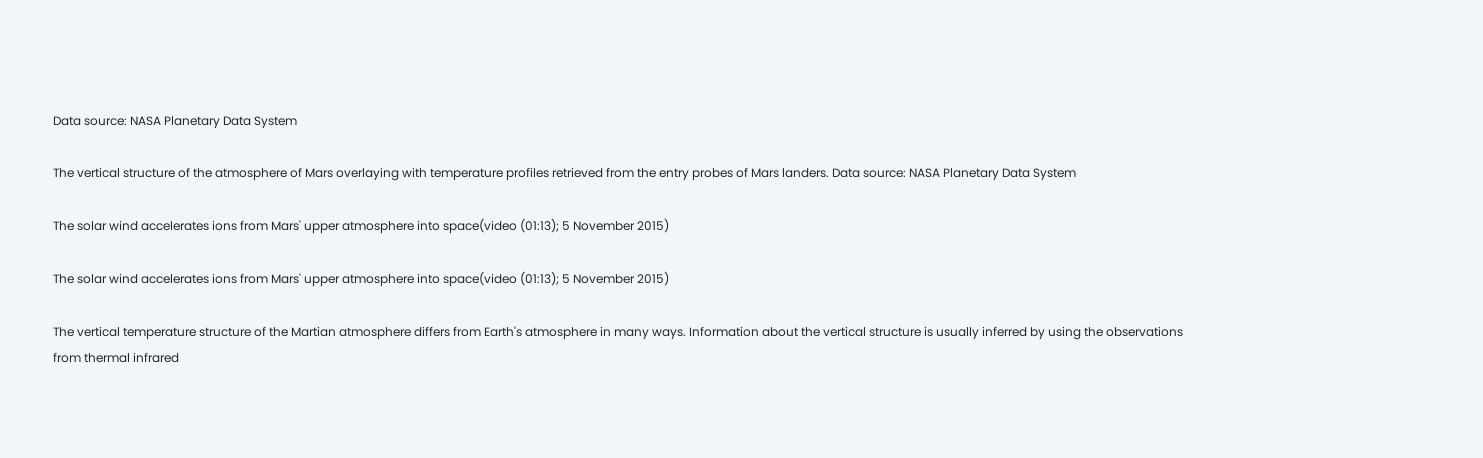Data source: NASA Planetary Data System

The vertical structure of the atmosphere of Mars overlaying with temperature profiles retrieved from the entry probes of Mars landers. Data source: NASA Planetary Data System

The solar wind accelerates ions from Mars' upper atmosphere into space(video (01:13); 5 November 2015)

The solar wind accelerates ions from Mars' upper atmosphere into space(video (01:13); 5 November 2015)

The vertical temperature structure of the Martian atmosphere differs from Earth's atmosphere in many ways. Information about the vertical structure is usually inferred by using the observations from thermal infrared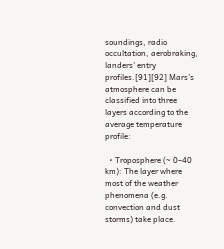soundings, radio occultation, aerobraking, landers' entry profiles.[91][92] Mars's atmosphere can be classified into three layers according to the average temperature profile:

  • Troposphere (~ 0–40 km): The layer where most of the weather phenomena (e.g. convection and dust storms) take place.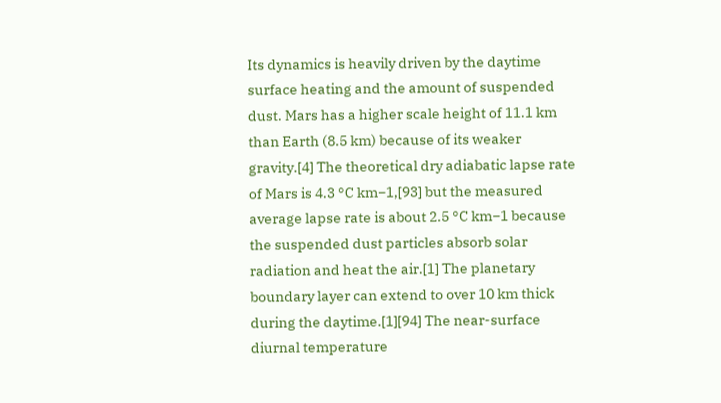Its dynamics is heavily driven by the daytime surface heating and the amount of suspended dust. Mars has a higher scale height of 11.1 km than Earth (8.5 km) because of its weaker gravity.[4] The theoretical dry adiabatic lapse rate of Mars is 4.3 °C km−1,[93] but the measured average lapse rate is about 2.5 °C km−1 because the suspended dust particles absorb solar radiation and heat the air.[1] The planetary boundary layer can extend to over 10 km thick during the daytime.[1][94] The near-surface diurnal temperature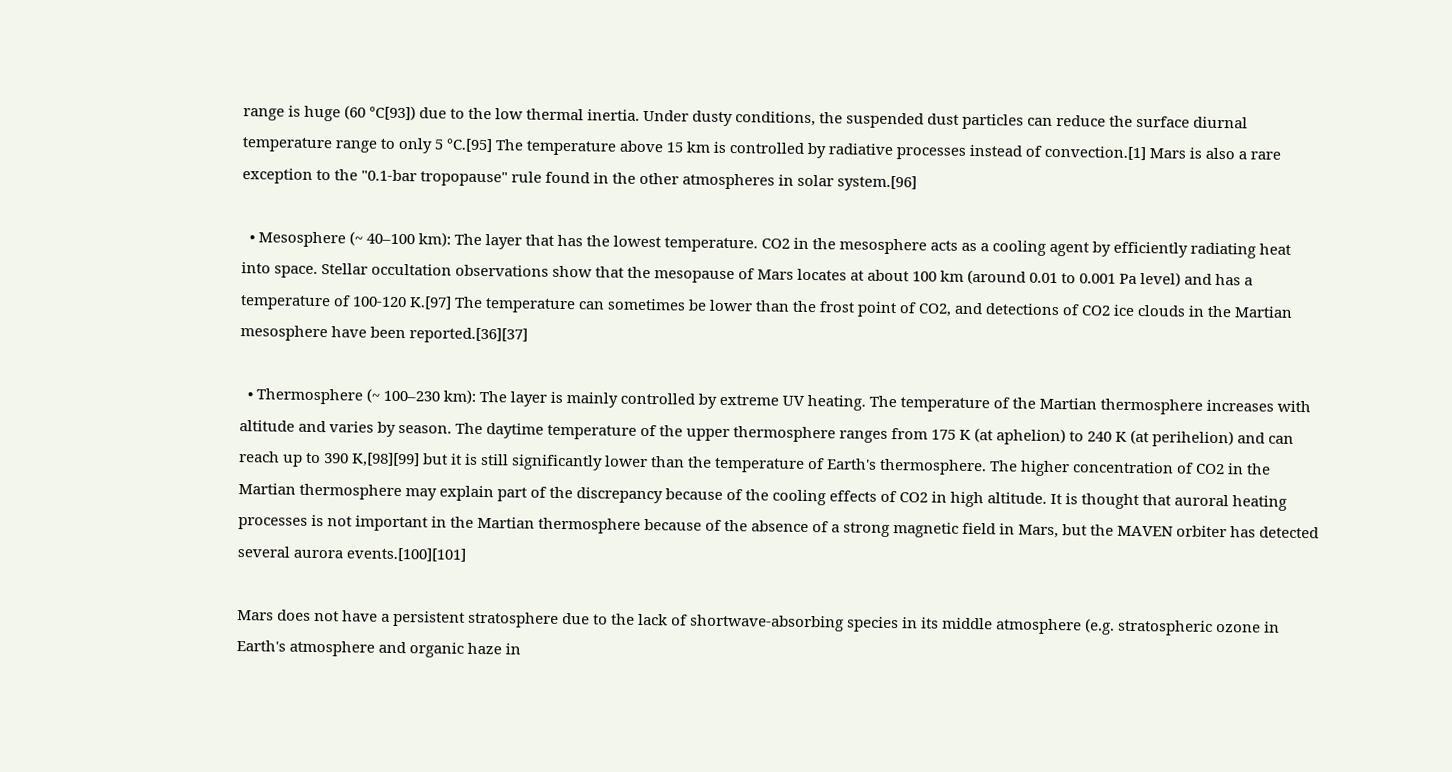range is huge (60 °C[93]) due to the low thermal inertia. Under dusty conditions, the suspended dust particles can reduce the surface diurnal temperature range to only 5 °C.[95] The temperature above 15 km is controlled by radiative processes instead of convection.[1] Mars is also a rare exception to the "0.1-bar tropopause" rule found in the other atmospheres in solar system.[96]

  • Mesosphere (~ 40–100 km): The layer that has the lowest temperature. CO2 in the mesosphere acts as a cooling agent by efficiently radiating heat into space. Stellar occultation observations show that the mesopause of Mars locates at about 100 km (around 0.01 to 0.001 Pa level) and has a temperature of 100-120 K.[97] The temperature can sometimes be lower than the frost point of CO2, and detections of CO2 ice clouds in the Martian mesosphere have been reported.[36][37]

  • Thermosphere (~ 100–230 km): The layer is mainly controlled by extreme UV heating. The temperature of the Martian thermosphere increases with altitude and varies by season. The daytime temperature of the upper thermosphere ranges from 175 K (at aphelion) to 240 K (at perihelion) and can reach up to 390 K,[98][99] but it is still significantly lower than the temperature of Earth's thermosphere. The higher concentration of CO2 in the Martian thermosphere may explain part of the discrepancy because of the cooling effects of CO2 in high altitude. It is thought that auroral heating processes is not important in the Martian thermosphere because of the absence of a strong magnetic field in Mars, but the MAVEN orbiter has detected several aurora events.[100][101]

Mars does not have a persistent stratosphere due to the lack of shortwave-absorbing species in its middle atmosphere (e.g. stratospheric ozone in Earth's atmosphere and organic haze in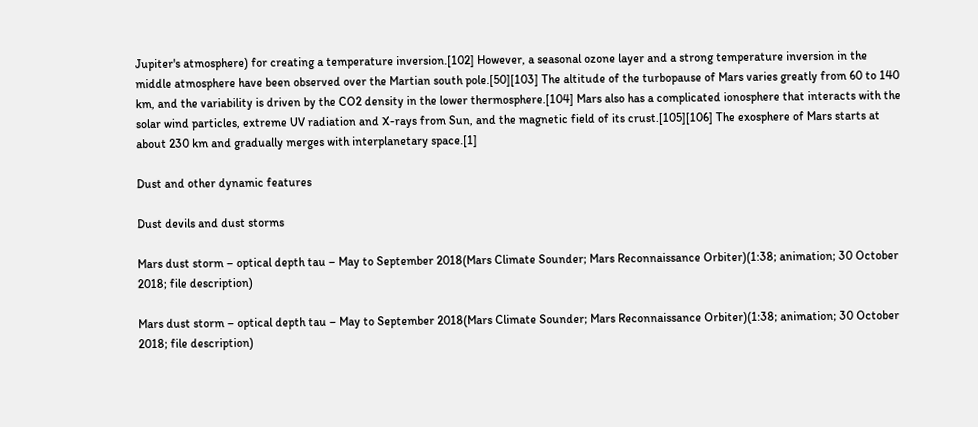Jupiter's atmosphere) for creating a temperature inversion.[102] However, a seasonal ozone layer and a strong temperature inversion in the middle atmosphere have been observed over the Martian south pole.[50][103] The altitude of the turbopause of Mars varies greatly from 60 to 140 km, and the variability is driven by the CO2 density in the lower thermosphere.[104] Mars also has a complicated ionosphere that interacts with the solar wind particles, extreme UV radiation and X-rays from Sun, and the magnetic field of its crust.[105][106] The exosphere of Mars starts at about 230 km and gradually merges with interplanetary space.[1]

Dust and other dynamic features

Dust devils and dust storms

Mars dust storm – optical depth tau – May to September 2018(Mars Climate Sounder; Mars Reconnaissance Orbiter)(1:38; animation; 30 October 2018; file description)

Mars dust storm – optical depth tau – May to September 2018(Mars Climate Sounder; Mars Reconnaissance Orbiter)(1:38; animation; 30 October 2018; file description)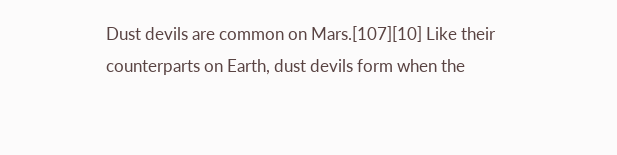Dust devils are common on Mars.[107][10] Like their counterparts on Earth, dust devils form when the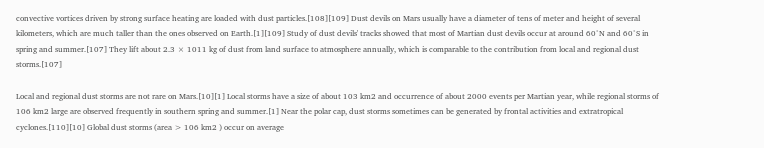convective vortices driven by strong surface heating are loaded with dust particles.[108][109] Dust devils on Mars usually have a diameter of tens of meter and height of several kilometers, which are much taller than the ones observed on Earth.[1][109] Study of dust devils' tracks showed that most of Martian dust devils occur at around 60°N and 60°S in spring and summer.[107] They lift about 2.3 × 1011 kg of dust from land surface to atmosphere annually, which is comparable to the contribution from local and regional dust storms.[107]

Local and regional dust storms are not rare on Mars.[10][1] Local storms have a size of about 103 km2 and occurrence of about 2000 events per Martian year, while regional storms of 106 km2 large are observed frequently in southern spring and summer.[1] Near the polar cap, dust storms sometimes can be generated by frontal activities and extratropical cyclones.[110][10] Global dust storms (area > 106 km2 ) occur on average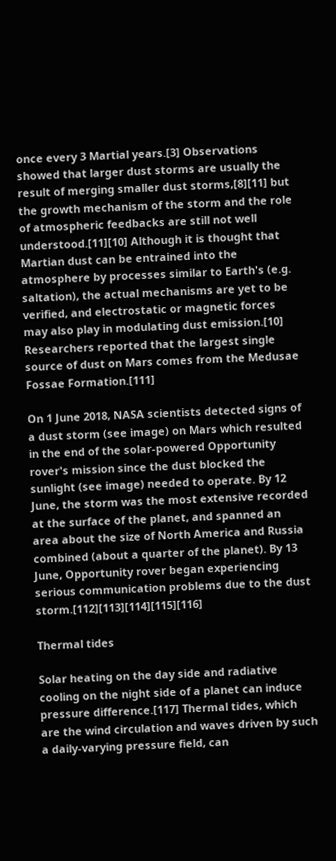once every 3 Martial years.[3] Observations showed that larger dust storms are usually the result of merging smaller dust storms,[8][11] but the growth mechanism of the storm and the role of atmospheric feedbacks are still not well understood.[11][10] Although it is thought that Martian dust can be entrained into the atmosphere by processes similar to Earth's (e.g. saltation), the actual mechanisms are yet to be verified, and electrostatic or magnetic forces may also play in modulating dust emission.[10] Researchers reported that the largest single source of dust on Mars comes from the Medusae Fossae Formation.[111]

On 1 June 2018, NASA scientists detected signs of a dust storm (see image) on Mars which resulted in the end of the solar-powered Opportunity rover's mission since the dust blocked the sunlight (see image) needed to operate. By 12 June, the storm was the most extensive recorded at the surface of the planet, and spanned an area about the size of North America and Russia combined (about a quarter of the planet). By 13 June, Opportunity rover began experiencing serious communication problems due to the dust storm.[112][113][114][115][116]

Thermal tides

Solar heating on the day side and radiative cooling on the night side of a planet can induce pressure difference.[117] Thermal tides, which are the wind circulation and waves driven by such a daily-varying pressure field, can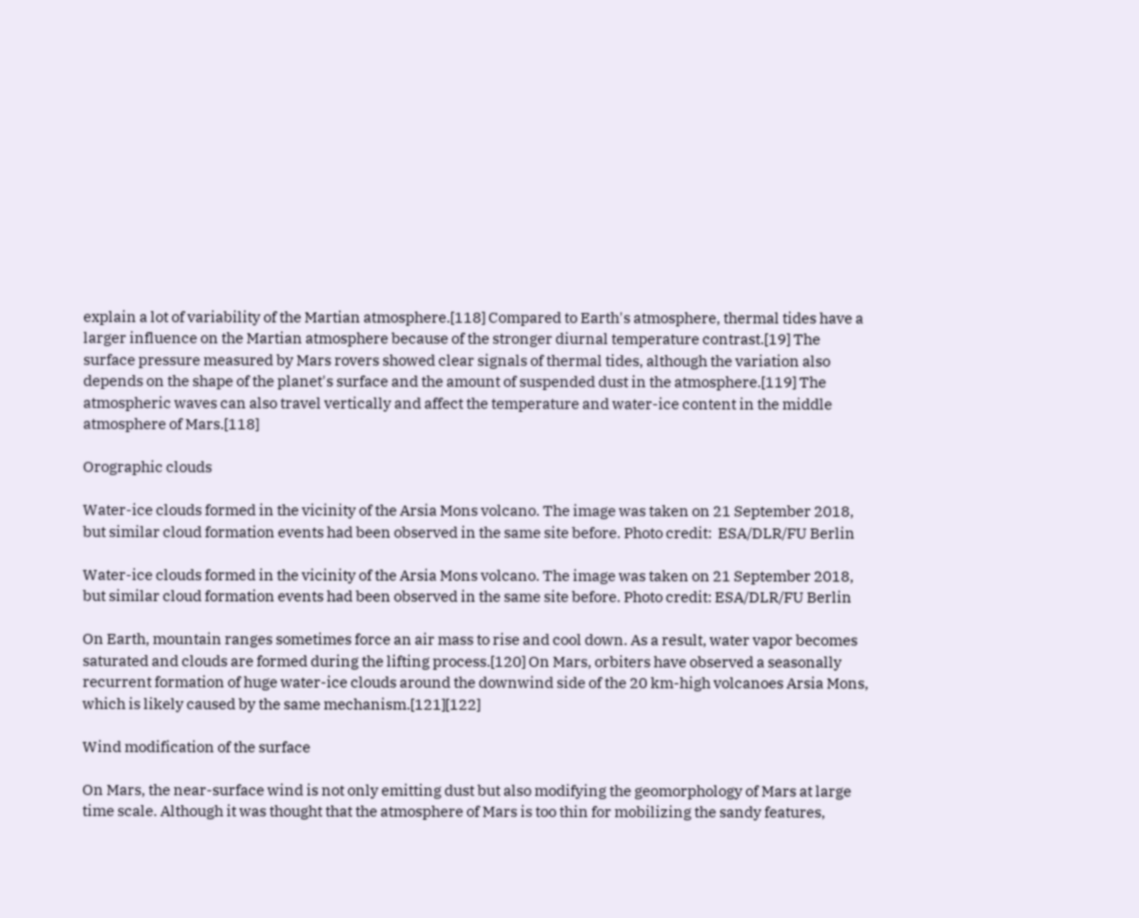explain a lot of variability of the Martian atmosphere.[118] Compared to Earth's atmosphere, thermal tides have a larger influence on the Martian atmosphere because of the stronger diurnal temperature contrast.[19] The surface pressure measured by Mars rovers showed clear signals of thermal tides, although the variation also depends on the shape of the planet's surface and the amount of suspended dust in the atmosphere.[119] The atmospheric waves can also travel vertically and affect the temperature and water-ice content in the middle atmosphere of Mars.[118]

Orographic clouds

Water-ice clouds formed in the vicinity of the Arsia Mons volcano. The image was taken on 21 September 2018, but similar cloud formation events had been observed in the same site before. Photo credit:  ESA/DLR/FU Berlin

Water-ice clouds formed in the vicinity of the Arsia Mons volcano. The image was taken on 21 September 2018, but similar cloud formation events had been observed in the same site before. Photo credit: ESA/DLR/FU Berlin

On Earth, mountain ranges sometimes force an air mass to rise and cool down. As a result, water vapor becomes saturated and clouds are formed during the lifting process.[120] On Mars, orbiters have observed a seasonally recurrent formation of huge water-ice clouds around the downwind side of the 20 km-high volcanoes Arsia Mons, which is likely caused by the same mechanism.[121][122]

Wind modification of the surface

On Mars, the near-surface wind is not only emitting dust but also modifying the geomorphology of Mars at large time scale. Although it was thought that the atmosphere of Mars is too thin for mobilizing the sandy features,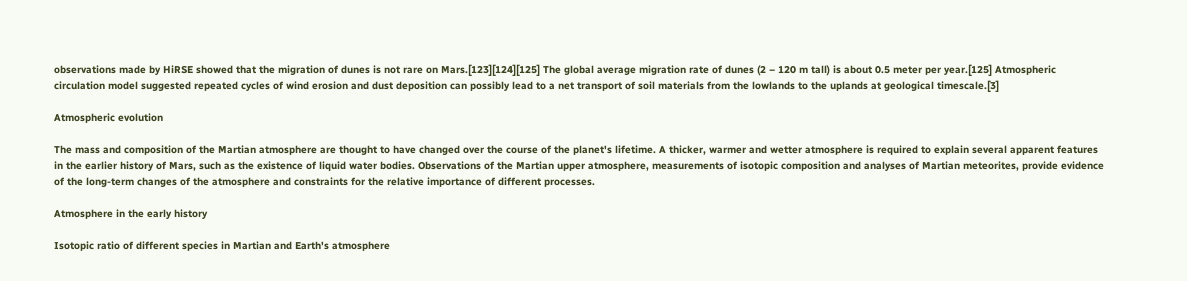observations made by HiRSE showed that the migration of dunes is not rare on Mars.[123][124][125] The global average migration rate of dunes (2 – 120 m tall) is about 0.5 meter per year.[125] Atmospheric circulation model suggested repeated cycles of wind erosion and dust deposition can possibly lead to a net transport of soil materials from the lowlands to the uplands at geological timescale.[3]

Atmospheric evolution

The mass and composition of the Martian atmosphere are thought to have changed over the course of the planet's lifetime. A thicker, warmer and wetter atmosphere is required to explain several apparent features in the earlier history of Mars, such as the existence of liquid water bodies. Observations of the Martian upper atmosphere, measurements of isotopic composition and analyses of Martian meteorites, provide evidence of the long-term changes of the atmosphere and constraints for the relative importance of different processes.

Atmosphere in the early history

Isotopic ratio of different species in Martian and Earth's atmosphere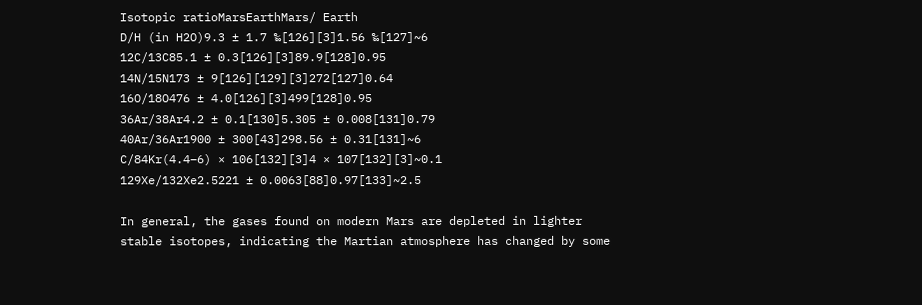Isotopic ratioMarsEarthMars/ Earth
D/H (in H2O)9.3 ± 1.7 ‰[126][3]1.56 ‰[127]~6
12C/13C85.1 ± 0.3[126][3]89.9[128]0.95
14N/15N173 ± 9[126][129][3]272[127]0.64
16O/18O476 ± 4.0[126][3]499[128]0.95
36Ar/38Ar4.2 ± 0.1[130]5.305 ± 0.008[131]0.79
40Ar/36Ar1900 ± 300[43]298.56 ± 0.31[131]~6
C/84Kr(4.4–6) × 106[132][3]4 × 107[132][3]~0.1
129Xe/132Xe2.5221 ± 0.0063[88]0.97[133]~2.5

In general, the gases found on modern Mars are depleted in lighter stable isotopes, indicating the Martian atmosphere has changed by some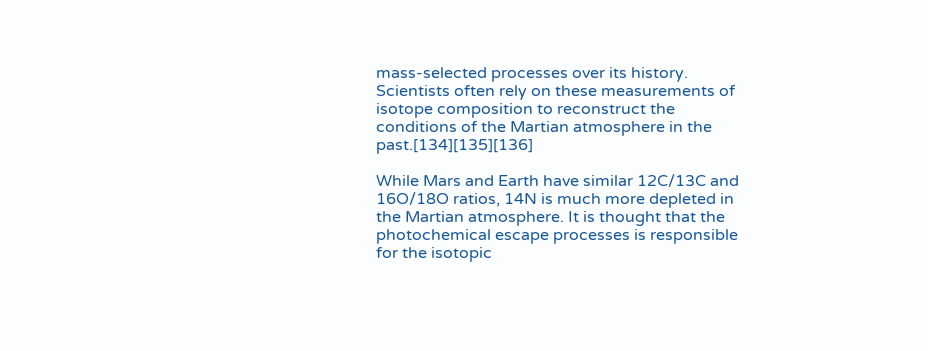mass-selected processes over its history. Scientists often rely on these measurements of isotope composition to reconstruct the conditions of the Martian atmosphere in the past.[134][135][136]

While Mars and Earth have similar 12C/13C and 16O/18O ratios, 14N is much more depleted in the Martian atmosphere. It is thought that the photochemical escape processes is responsible for the isotopic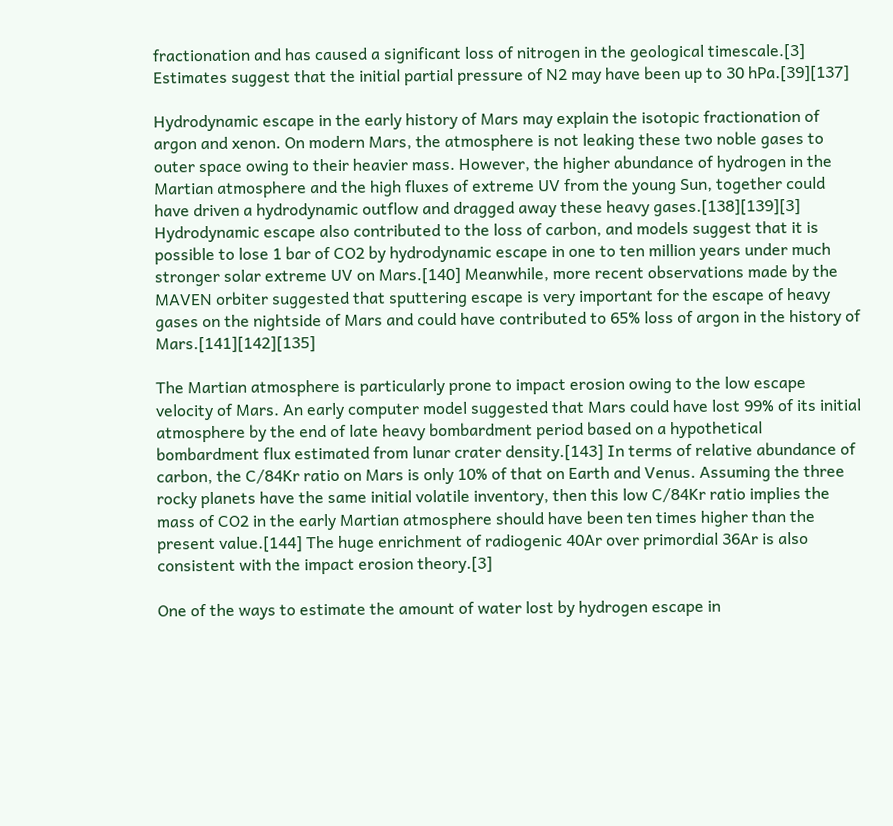fractionation and has caused a significant loss of nitrogen in the geological timescale.[3] Estimates suggest that the initial partial pressure of N2 may have been up to 30 hPa.[39][137]

Hydrodynamic escape in the early history of Mars may explain the isotopic fractionation of argon and xenon. On modern Mars, the atmosphere is not leaking these two noble gases to outer space owing to their heavier mass. However, the higher abundance of hydrogen in the Martian atmosphere and the high fluxes of extreme UV from the young Sun, together could have driven a hydrodynamic outflow and dragged away these heavy gases.[138][139][3] Hydrodynamic escape also contributed to the loss of carbon, and models suggest that it is possible to lose 1 bar of CO2 by hydrodynamic escape in one to ten million years under much stronger solar extreme UV on Mars.[140] Meanwhile, more recent observations made by the MAVEN orbiter suggested that sputtering escape is very important for the escape of heavy gases on the nightside of Mars and could have contributed to 65% loss of argon in the history of Mars.[141][142][135]

The Martian atmosphere is particularly prone to impact erosion owing to the low escape velocity of Mars. An early computer model suggested that Mars could have lost 99% of its initial atmosphere by the end of late heavy bombardment period based on a hypothetical bombardment flux estimated from lunar crater density.[143] In terms of relative abundance of carbon, the C/84Kr ratio on Mars is only 10% of that on Earth and Venus. Assuming the three rocky planets have the same initial volatile inventory, then this low C/84Kr ratio implies the mass of CO2 in the early Martian atmosphere should have been ten times higher than the present value.[144] The huge enrichment of radiogenic 40Ar over primordial 36Ar is also consistent with the impact erosion theory.[3]

One of the ways to estimate the amount of water lost by hydrogen escape in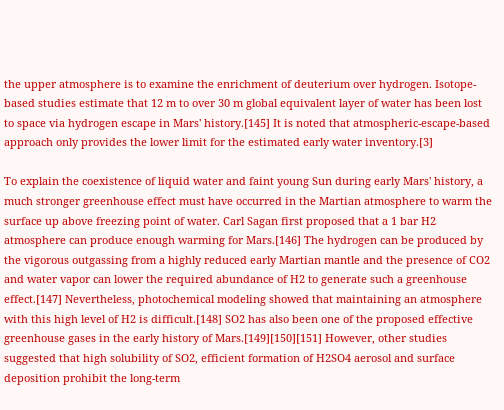the upper atmosphere is to examine the enrichment of deuterium over hydrogen. Isotope-based studies estimate that 12 m to over 30 m global equivalent layer of water has been lost to space via hydrogen escape in Mars' history.[145] It is noted that atmospheric-escape-based approach only provides the lower limit for the estimated early water inventory.[3]

To explain the coexistence of liquid water and faint young Sun during early Mars' history, a much stronger greenhouse effect must have occurred in the Martian atmosphere to warm the surface up above freezing point of water. Carl Sagan first proposed that a 1 bar H2 atmosphere can produce enough warming for Mars.[146] The hydrogen can be produced by the vigorous outgassing from a highly reduced early Martian mantle and the presence of CO2 and water vapor can lower the required abundance of H2 to generate such a greenhouse effect.[147] Nevertheless, photochemical modeling showed that maintaining an atmosphere with this high level of H2 is difficult.[148] SO2 has also been one of the proposed effective greenhouse gases in the early history of Mars.[149][150][151] However, other studies suggested that high solubility of SO2, efficient formation of H2SO4 aerosol and surface deposition prohibit the long-term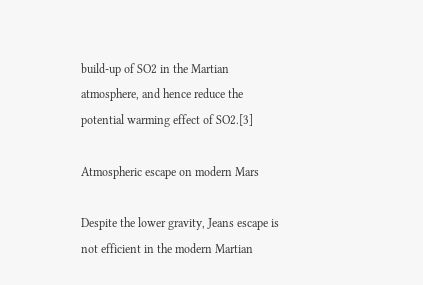build-up of SO2 in the Martian atmosphere, and hence reduce the potential warming effect of SO2.[3]

Atmospheric escape on modern Mars

Despite the lower gravity, Jeans escape is not efficient in the modern Martian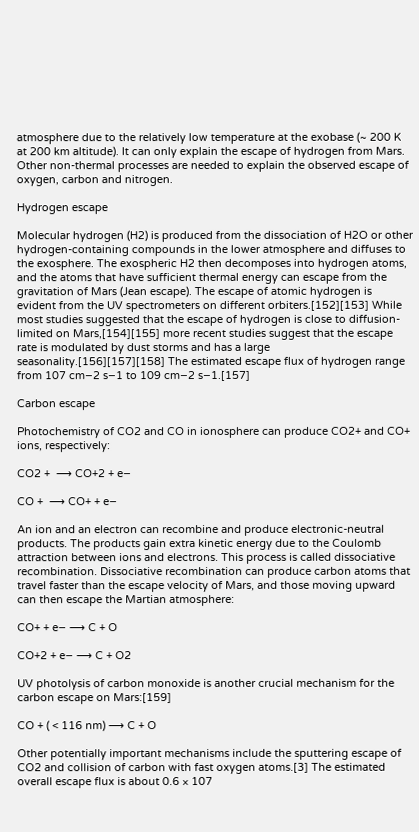atmosphere due to the relatively low temperature at the exobase (~ 200 K at 200 km altitude). It can only explain the escape of hydrogen from Mars. Other non-thermal processes are needed to explain the observed escape of oxygen, carbon and nitrogen.

Hydrogen escape

Molecular hydrogen (H2) is produced from the dissociation of H2O or other hydrogen-containing compounds in the lower atmosphere and diffuses to the exosphere. The exospheric H2 then decomposes into hydrogen atoms, and the atoms that have sufficient thermal energy can escape from the gravitation of Mars (Jean escape). The escape of atomic hydrogen is evident from the UV spectrometers on different orbiters.[152][153] While most studies suggested that the escape of hydrogen is close to diffusion-limited on Mars,[154][155] more recent studies suggest that the escape rate is modulated by dust storms and has a large seasonality.[156][157][158] The estimated escape flux of hydrogen range from 107 cm−2 s−1 to 109 cm−2 s−1.[157]

Carbon escape

Photochemistry of CO2 and CO in ionosphere can produce CO2+ and CO+ ions, respectively:

CO2 +  ⟶ CO+2 + e−

CO +  ⟶ CO+ + e−

An ion and an electron can recombine and produce electronic-neutral products. The products gain extra kinetic energy due to the Coulomb attraction between ions and electrons. This process is called dissociative recombination. Dissociative recombination can produce carbon atoms that travel faster than the escape velocity of Mars, and those moving upward can then escape the Martian atmosphere:

CO+ + e− ⟶ C + O

CO+2 + e− ⟶ C + O2

UV photolysis of carbon monoxide is another crucial mechanism for the carbon escape on Mars:[159]

CO + ( < 116 nm) ⟶ C + O

Other potentially important mechanisms include the sputtering escape of CO2 and collision of carbon with fast oxygen atoms.[3] The estimated overall escape flux is about 0.6 × 107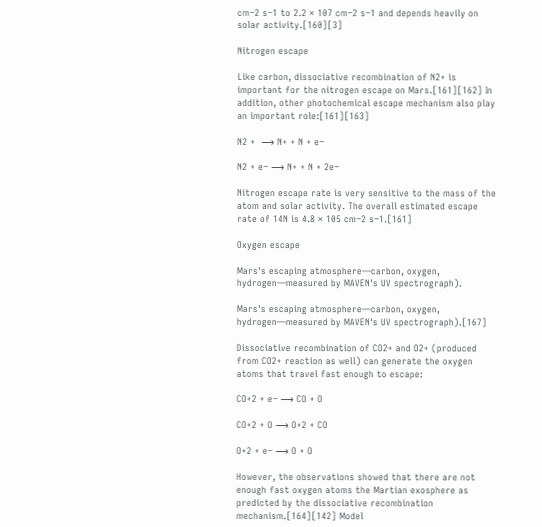cm−2 s−1 to 2.2 × 107 cm−2 s−1 and depends heavily on solar activity.[160][3]

Nitrogen escape

Like carbon, dissociative recombination of N2+ is important for the nitrogen escape on Mars.[161][162] In addition, other photochemical escape mechanism also play an important role:[161][163]

N2 +  ⟶ N+ + N + e−

N2 + e− ⟶ N+ + N + 2e−

Nitrogen escape rate is very sensitive to the mass of the atom and solar activity. The overall estimated escape rate of 14N is 4.8 × 105 cm−2 s−1.[161]

Oxygen escape

Mars's escaping atmosphere—carbon, oxygen, hydrogen—measured by MAVEN's UV spectrograph).

Mars's escaping atmosphere—carbon, oxygen, hydrogen—measured by MAVEN's UV spectrograph).[167]

Dissociative recombination of CO2+ and O2+ (produced from CO2+ reaction as well) can generate the oxygen atoms that travel fast enough to escape:

CO+2 + e− ⟶ CO + O

CO+2 + O ⟶ O+2 + CO

O+2 + e− ⟶ O + O

However, the observations showed that there are not enough fast oxygen atoms the Martian exosphere as predicted by the dissociative recombination mechanism.[164][142] Model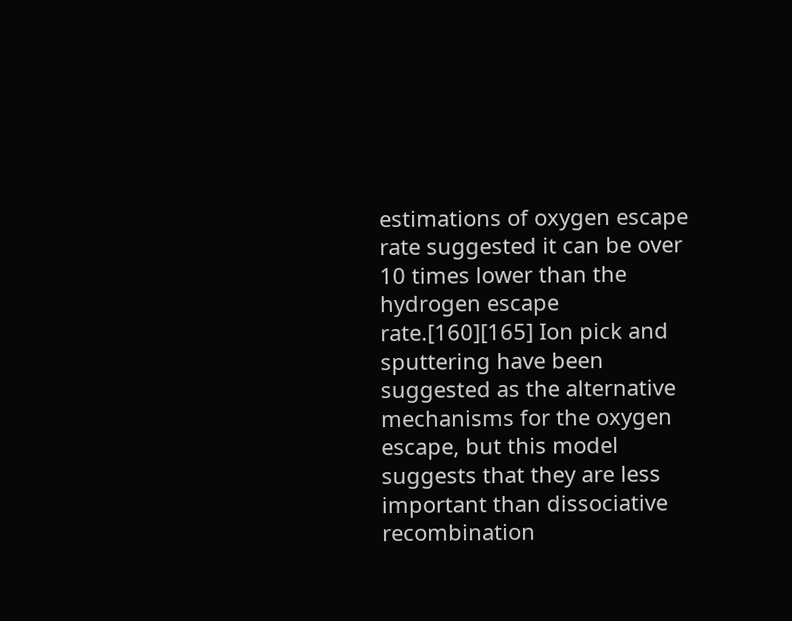estimations of oxygen escape rate suggested it can be over 10 times lower than the hydrogen escape rate.[160][165] Ion pick and sputtering have been suggested as the alternative mechanisms for the oxygen escape, but this model suggests that they are less important than dissociative recombination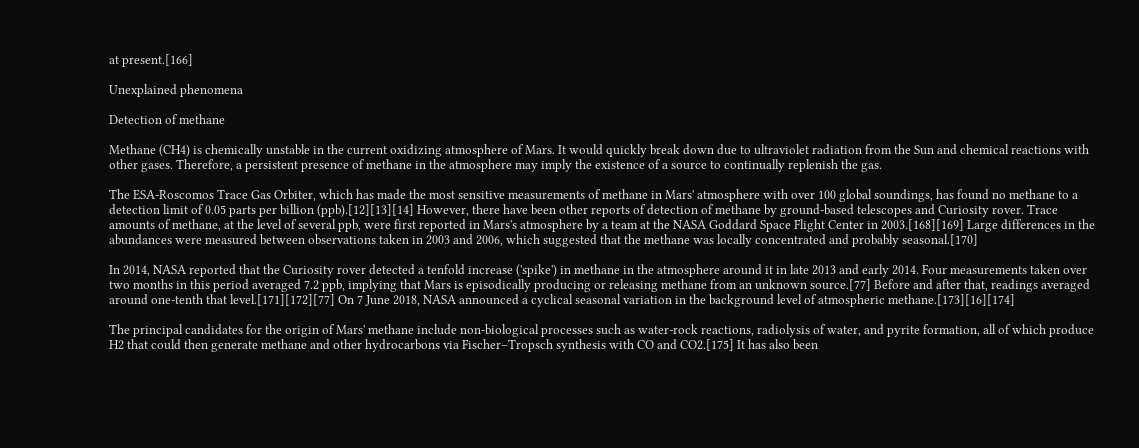at present.[166]

Unexplained phenomena

Detection of methane

Methane (CH4) is chemically unstable in the current oxidizing atmosphere of Mars. It would quickly break down due to ultraviolet radiation from the Sun and chemical reactions with other gases. Therefore, a persistent presence of methane in the atmosphere may imply the existence of a source to continually replenish the gas.

The ESA-Roscomos Trace Gas Orbiter, which has made the most sensitive measurements of methane in Mars' atmosphere with over 100 global soundings, has found no methane to a detection limit of 0.05 parts per billion (ppb).[12][13][14] However, there have been other reports of detection of methane by ground-based telescopes and Curiosity rover. Trace amounts of methane, at the level of several ppb, were first reported in Mars's atmosphere by a team at the NASA Goddard Space Flight Center in 2003.[168][169] Large differences in the abundances were measured between observations taken in 2003 and 2006, which suggested that the methane was locally concentrated and probably seasonal.[170]

In 2014, NASA reported that the Curiosity rover detected a tenfold increase ('spike') in methane in the atmosphere around it in late 2013 and early 2014. Four measurements taken over two months in this period averaged 7.2 ppb, implying that Mars is episodically producing or releasing methane from an unknown source.[77] Before and after that, readings averaged around one-tenth that level.[171][172][77] On 7 June 2018, NASA announced a cyclical seasonal variation in the background level of atmospheric methane.[173][16][174]

The principal candidates for the origin of Mars' methane include non-biological processes such as water-rock reactions, radiolysis of water, and pyrite formation, all of which produce H2 that could then generate methane and other hydrocarbons via Fischer–Tropsch synthesis with CO and CO2.[175] It has also been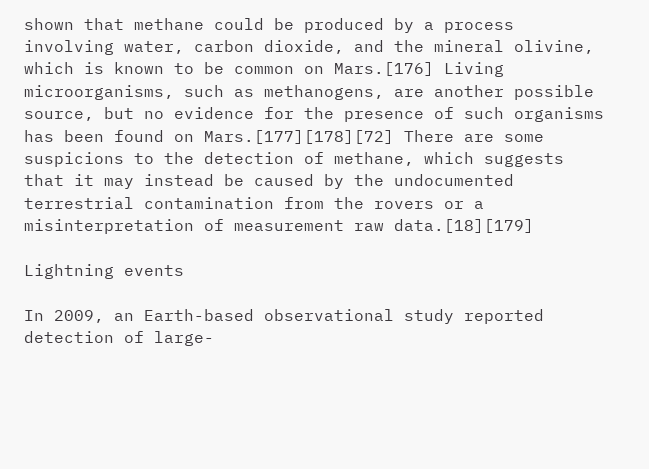shown that methane could be produced by a process involving water, carbon dioxide, and the mineral olivine, which is known to be common on Mars.[176] Living microorganisms, such as methanogens, are another possible source, but no evidence for the presence of such organisms has been found on Mars.[177][178][72] There are some suspicions to the detection of methane, which suggests that it may instead be caused by the undocumented terrestrial contamination from the rovers or a misinterpretation of measurement raw data.[18][179]

Lightning events

In 2009, an Earth-based observational study reported detection of large-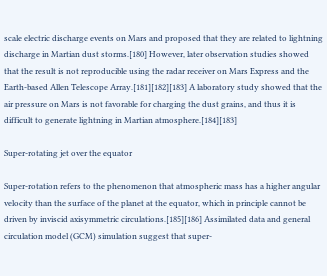scale electric discharge events on Mars and proposed that they are related to lightning discharge in Martian dust storms.[180] However, later observation studies showed that the result is not reproducible using the radar receiver on Mars Express and the Earth-based Allen Telescope Array.[181][182][183] A laboratory study showed that the air pressure on Mars is not favorable for charging the dust grains, and thus it is difficult to generate lightning in Martian atmosphere.[184][183]

Super-rotating jet over the equator

Super-rotation refers to the phenomenon that atmospheric mass has a higher angular velocity than the surface of the planet at the equator, which in principle cannot be driven by inviscid axisymmetric circulations.[185][186] Assimilated data and general circulation model (GCM) simulation suggest that super-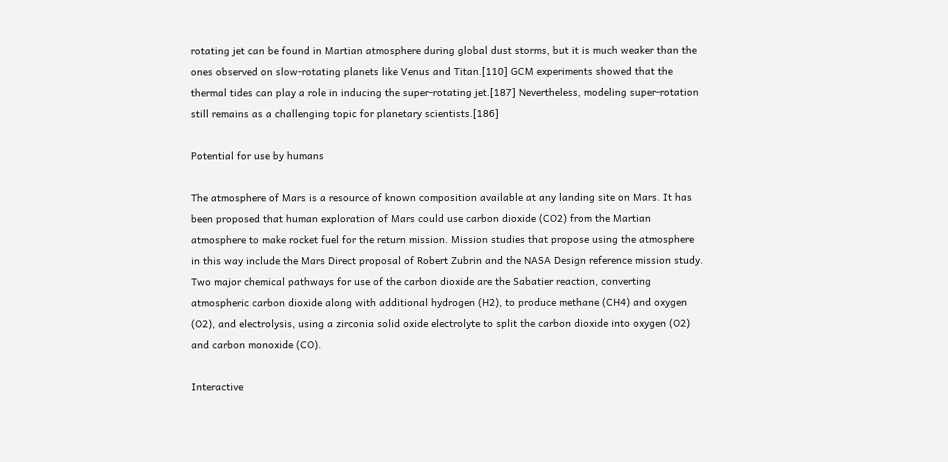rotating jet can be found in Martian atmosphere during global dust storms, but it is much weaker than the ones observed on slow-rotating planets like Venus and Titan.[110] GCM experiments showed that the thermal tides can play a role in inducing the super-rotating jet.[187] Nevertheless, modeling super-rotation still remains as a challenging topic for planetary scientists.[186]

Potential for use by humans

The atmosphere of Mars is a resource of known composition available at any landing site on Mars. It has been proposed that human exploration of Mars could use carbon dioxide (CO2) from the Martian atmosphere to make rocket fuel for the return mission. Mission studies that propose using the atmosphere in this way include the Mars Direct proposal of Robert Zubrin and the NASA Design reference mission study. Two major chemical pathways for use of the carbon dioxide are the Sabatier reaction, converting atmospheric carbon dioxide along with additional hydrogen (H2), to produce methane (CH4) and oxygen (O2), and electrolysis, using a zirconia solid oxide electrolyte to split the carbon dioxide into oxygen (O2) and carbon monoxide (CO).

Interactive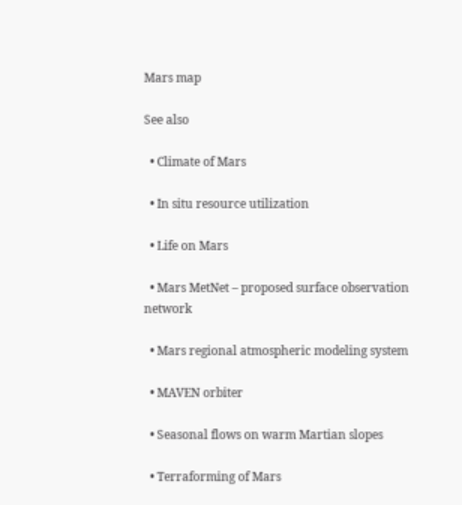Mars map

See also

  • Climate of Mars

  • In situ resource utilization

  • Life on Mars

  • Mars MetNet – proposed surface observation network

  • Mars regional atmospheric modeling system

  • MAVEN orbiter

  • Seasonal flows on warm Martian slopes

  • Terraforming of Mars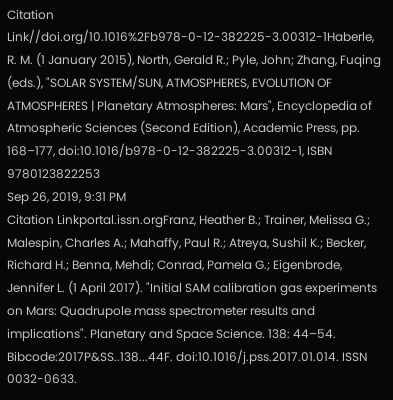Citation Link//doi.org/10.1016%2Fb978-0-12-382225-3.00312-1Haberle, R. M. (1 January 2015), North, Gerald R.; Pyle, John; Zhang, Fuqing (eds.), "SOLAR SYSTEM/SUN, ATMOSPHERES, EVOLUTION OF ATMOSPHERES | Planetary Atmospheres: Mars", Encyclopedia of Atmospheric Sciences (Second Edition), Academic Press, pp. 168–177, doi:10.1016/b978-0-12-382225-3.00312-1, ISBN 9780123822253
Sep 26, 2019, 9:31 PM
Citation Linkportal.issn.orgFranz, Heather B.; Trainer, Melissa G.; Malespin, Charles A.; Mahaffy, Paul R.; Atreya, Sushil K.; Becker, Richard H.; Benna, Mehdi; Conrad, Pamela G.; Eigenbrode, Jennifer L. (1 April 2017). "Initial SAM calibration gas experiments on Mars: Quadrupole mass spectrometer results and implications". Planetary and Space Science. 138: 44–54. Bibcode:2017P&SS..138...44F. doi:10.1016/j.pss.2017.01.014. ISSN 0032-0633.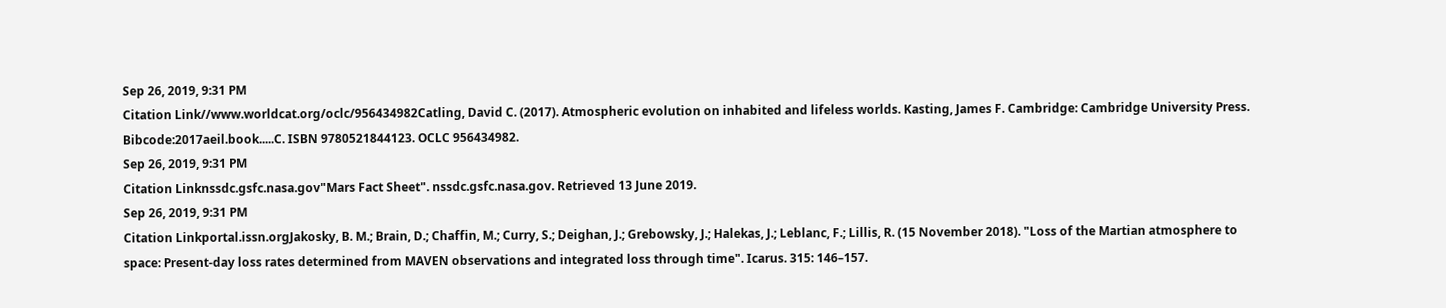Sep 26, 2019, 9:31 PM
Citation Link//www.worldcat.org/oclc/956434982Catling, David C. (2017). Atmospheric evolution on inhabited and lifeless worlds. Kasting, James F. Cambridge: Cambridge University Press. Bibcode:2017aeil.book.....C. ISBN 9780521844123. OCLC 956434982.
Sep 26, 2019, 9:31 PM
Citation Linknssdc.gsfc.nasa.gov"Mars Fact Sheet". nssdc.gsfc.nasa.gov. Retrieved 13 June 2019.
Sep 26, 2019, 9:31 PM
Citation Linkportal.issn.orgJakosky, B. M.; Brain, D.; Chaffin, M.; Curry, S.; Deighan, J.; Grebowsky, J.; Halekas, J.; Leblanc, F.; Lillis, R. (15 November 2018). "Loss of the Martian atmosphere to space: Present-day loss rates determined from MAVEN observations and integrated loss through time". Icarus. 315: 146–157.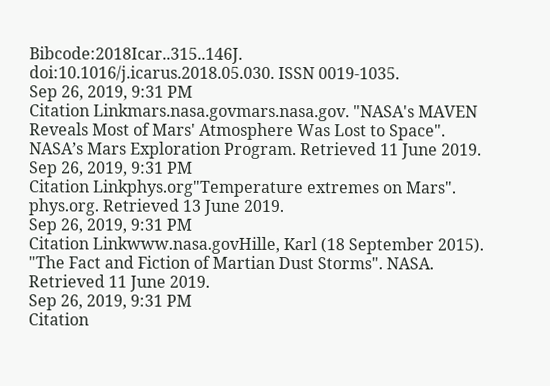Bibcode:2018Icar..315..146J. doi:10.1016/j.icarus.2018.05.030. ISSN 0019-1035.
Sep 26, 2019, 9:31 PM
Citation Linkmars.nasa.govmars.nasa.gov. "NASA's MAVEN Reveals Most of Mars' Atmosphere Was Lost to Space". NASA’s Mars Exploration Program. Retrieved 11 June 2019.
Sep 26, 2019, 9:31 PM
Citation Linkphys.org"Temperature extremes on Mars". phys.org. Retrieved 13 June 2019.
Sep 26, 2019, 9:31 PM
Citation Linkwww.nasa.govHille, Karl (18 September 2015). "The Fact and Fiction of Martian Dust Storms". NASA. Retrieved 11 June 2019.
Sep 26, 2019, 9:31 PM
Citation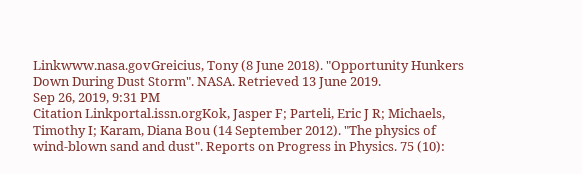Linkwww.nasa.govGreicius, Tony (8 June 2018). "Opportunity Hunkers Down During Dust Storm". NASA. Retrieved 13 June 2019.
Sep 26, 2019, 9:31 PM
Citation Linkportal.issn.orgKok, Jasper F; Parteli, Eric J R; Michaels, Timothy I; Karam, Diana Bou (14 September 2012). "The physics of wind-blown sand and dust". Reports on Progress in Physics. 75 (10):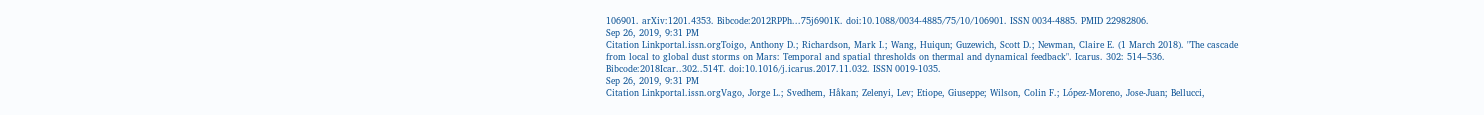106901. arXiv:1201.4353. Bibcode:2012RPPh...75j6901K. doi:10.1088/0034-4885/75/10/106901. ISSN 0034-4885. PMID 22982806.
Sep 26, 2019, 9:31 PM
Citation Linkportal.issn.orgToigo, Anthony D.; Richardson, Mark I.; Wang, Huiqun; Guzewich, Scott D.; Newman, Claire E. (1 March 2018). "The cascade from local to global dust storms on Mars: Temporal and spatial thresholds on thermal and dynamical feedback". Icarus. 302: 514–536. Bibcode:2018Icar..302..514T. doi:10.1016/j.icarus.2017.11.032. ISSN 0019-1035.
Sep 26, 2019, 9:31 PM
Citation Linkportal.issn.orgVago, Jorge L.; Svedhem, Håkan; Zelenyi, Lev; Etiope, Giuseppe; Wilson, Colin F.; López-Moreno, Jose-Juan; Bellucci,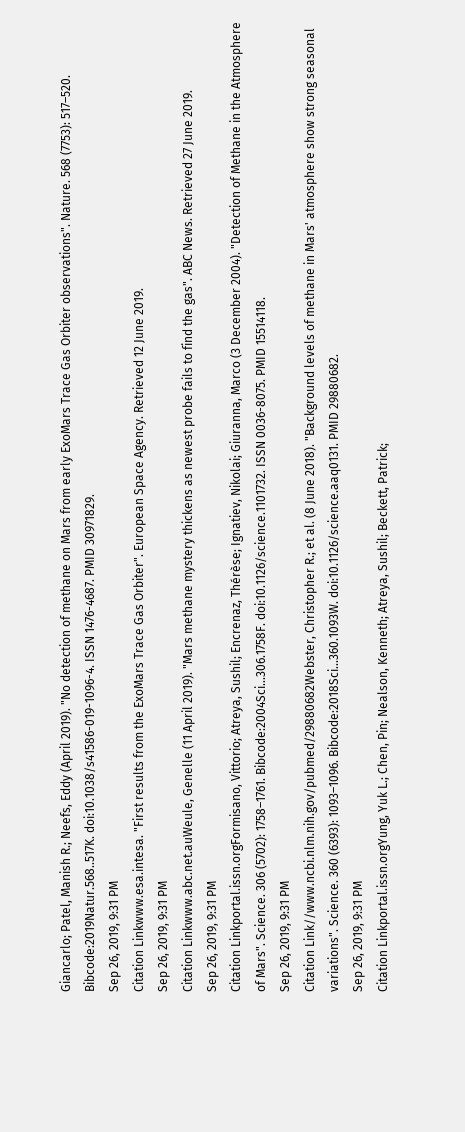Giancarlo; Patel, Manish R.; Neefs, Eddy (April 2019). "No detection of methane on Mars from early ExoMars Trace Gas Orbiter observations". Nature. 568 (7753): 517–520. Bibcode:2019Natur.568..517K. doi:10.1038/s41586-019-1096-4. ISSN 1476-4687. PMID 30971829.
Sep 26, 2019, 9:31 PM
Citation Linkwww.esa.intesa. "First results from the ExoMars Trace Gas Orbiter". European Space Agency. Retrieved 12 June 2019.
Sep 26, 2019, 9:31 PM
Citation Linkwww.abc.net.auWeule, Genelle (11 April 2019). "Mars methane mystery thickens as newest probe fails to find the gas". ABC News. Retrieved 27 June 2019.
Sep 26, 2019, 9:31 PM
Citation Linkportal.issn.orgFormisano, Vittorio; Atreya, Sushil; Encrenaz, Thérèse; Ignatiev, Nikolai; Giuranna, Marco (3 December 2004). "Detection of Methane in the Atmosphere of Mars". Science. 306 (5702): 1758–1761. Bibcode:2004Sci...306.1758F. doi:10.1126/science.1101732. ISSN 0036-8075. PMID 15514118.
Sep 26, 2019, 9:31 PM
Citation Link//www.ncbi.nlm.nih.gov/pubmed/29880682Webster, Christopher R.; et al. (8 June 2018). "Background levels of methane in Mars' atmosphere show strong seasonal variations". Science. 360 (6393): 1093–1096. Bibcode:2018Sci...360.1093W. doi:10.1126/science.aaq0131. PMID 29880682.
Sep 26, 2019, 9:31 PM
Citation Linkportal.issn.orgYung, Yuk L.; Chen, Pin; Nealson, Kenneth; Atreya, Sushil; Beckett, Patrick;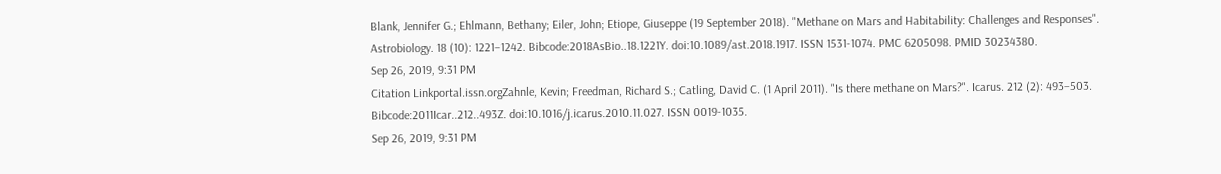Blank, Jennifer G.; Ehlmann, Bethany; Eiler, John; Etiope, Giuseppe (19 September 2018). "Methane on Mars and Habitability: Challenges and Responses". Astrobiology. 18 (10): 1221–1242. Bibcode:2018AsBio..18.1221Y. doi:10.1089/ast.2018.1917. ISSN 1531-1074. PMC 6205098. PMID 30234380.
Sep 26, 2019, 9:31 PM
Citation Linkportal.issn.orgZahnle, Kevin; Freedman, Richard S.; Catling, David C. (1 April 2011). "Is there methane on Mars?". Icarus. 212 (2): 493–503. Bibcode:2011Icar..212..493Z. doi:10.1016/j.icarus.2010.11.027. ISSN 0019-1035.
Sep 26, 2019, 9:31 PM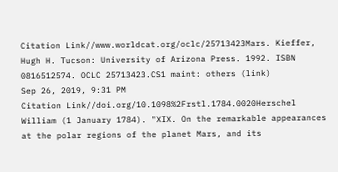Citation Link//www.worldcat.org/oclc/25713423Mars. Kieffer, Hugh H. Tucson: University of Arizona Press. 1992. ISBN 0816512574. OCLC 25713423.CS1 maint: others (link)
Sep 26, 2019, 9:31 PM
Citation Link//doi.org/10.1098%2Frstl.1784.0020Herschel William (1 January 1784). "XIX. On the remarkable appearances at the polar regions of the planet Mars, and its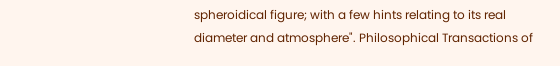spheroidical figure; with a few hints relating to its real diameter and atmosphere". Philosophical Transactions of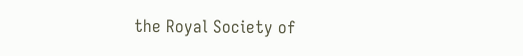the Royal Society of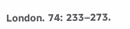London. 74: 233–273.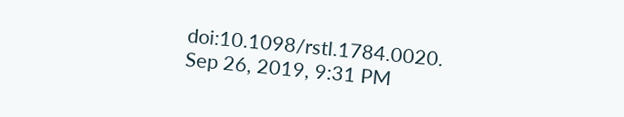doi:10.1098/rstl.1784.0020.
Sep 26, 2019, 9:31 PM